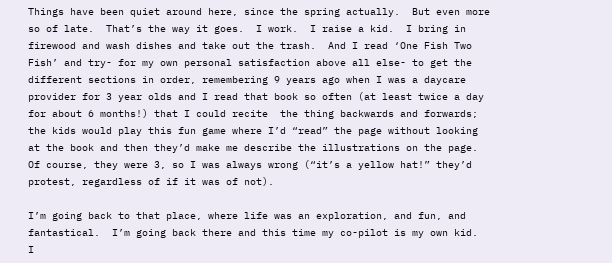Things have been quiet around here, since the spring actually.  But even more so of late.  That’s the way it goes.  I work.  I raise a kid.  I bring in firewood and wash dishes and take out the trash.  And I read ‘One Fish Two Fish’ and try- for my own personal satisfaction above all else- to get the different sections in order, remembering 9 years ago when I was a daycare provider for 3 year olds and I read that book so often (at least twice a day for about 6 months!) that I could recite  the thing backwards and forwards; the kids would play this fun game where I’d “read” the page without looking at the book and then they’d make me describe the illustrations on the page.  Of course, they were 3, so I was always wrong (“it’s a yellow hat!” they’d protest, regardless of if it was of not).

I’m going back to that place, where life was an exploration, and fun, and fantastical.  I’m going back there and this time my co-pilot is my own kid.  I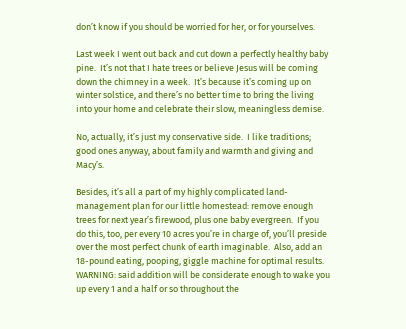don’t know if you should be worried for her, or for yourselves.

Last week I went out back and cut down a perfectly healthy baby pine.  It’s not that I hate trees or believe Jesus will be coming down the chimney in a week.  It’s because it’s coming up on winter solstice, and there’s no better time to bring the living into your home and celebrate their slow, meaningless demise.

No, actually, it’s just my conservative side.  I like traditions; good ones anyway, about family and warmth and giving and Macy’s.

Besides, it’s all a part of my highly complicated land-management plan for our little homestead: remove enough trees for next year’s firewood, plus one baby evergreen.  If you do this, too, per every 10 acres you’re in charge of, you’ll preside over the most perfect chunk of earth imaginable.  Also, add an 18-pound eating, pooping, giggle machine for optimal results.  WARNING: said addition will be considerate enough to wake you up every 1 and a half or so throughout the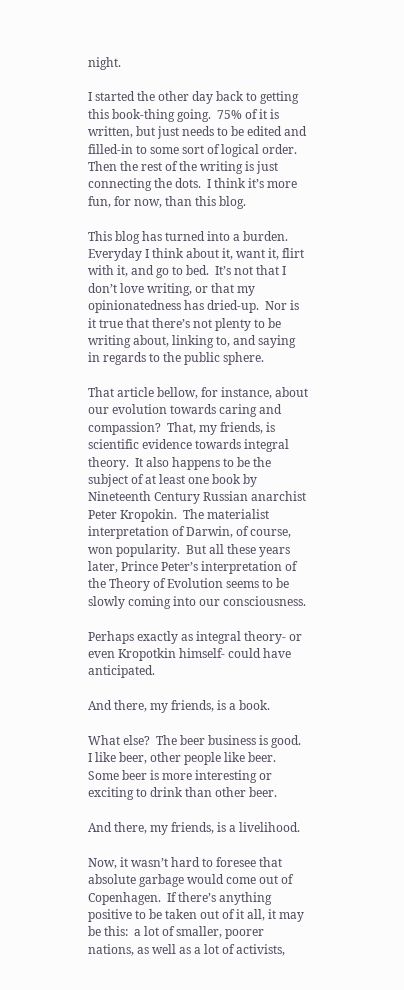night.

I started the other day back to getting this book-thing going.  75% of it is written, but just needs to be edited and filled-in to some sort of logical order.  Then the rest of the writing is just connecting the dots.  I think it’s more fun, for now, than this blog.

This blog has turned into a burden.  Everyday I think about it, want it, flirt with it, and go to bed.  It’s not that I don’t love writing, or that my opinionatedness has dried-up.  Nor is it true that there’s not plenty to be writing about, linking to, and saying in regards to the public sphere.

That article bellow, for instance, about our evolution towards caring and compassion?  That, my friends, is scientific evidence towards integral theory.  It also happens to be the subject of at least one book by Nineteenth Century Russian anarchist Peter Kropokin.  The materialist interpretation of Darwin, of course, won popularity.  But all these years later, Prince Peter’s interpretation of the Theory of Evolution seems to be slowly coming into our consciousness.

Perhaps exactly as integral theory- or even Kropotkin himself- could have anticipated.

And there, my friends, is a book.

What else?  The beer business is good.  I like beer, other people like beer.  Some beer is more interesting or exciting to drink than other beer.

And there, my friends, is a livelihood.

Now, it wasn’t hard to foresee that absolute garbage would come out of Copenhagen.  If there’s anything positive to be taken out of it all, it may be this:  a lot of smaller, poorer nations, as well as a lot of activists,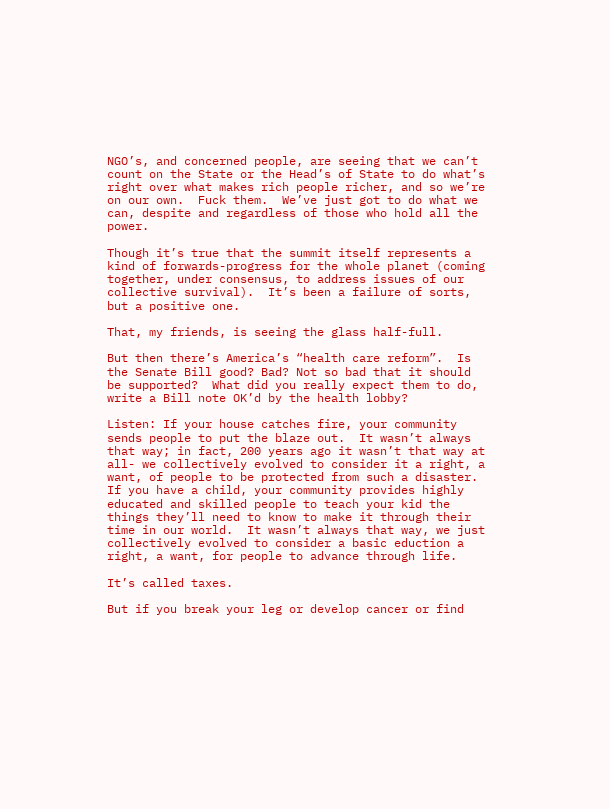NGO’s, and concerned people, are seeing that we can’t count on the State or the Head’s of State to do what’s right over what makes rich people richer, and so we’re on our own.  Fuck them.  We’ve just got to do what we can, despite and regardless of those who hold all the power.

Though it’s true that the summit itself represents a kind of forwards-progress for the whole planet (coming together, under consensus, to address issues of our collective survival).  It’s been a failure of sorts, but a positive one.

That, my friends, is seeing the glass half-full.

But then there’s America’s “health care reform”.  Is the Senate Bill good? Bad? Not so bad that it should be supported?  What did you really expect them to do, write a Bill note OK’d by the health lobby?

Listen: If your house catches fire, your community sends people to put the blaze out.  It wasn’t always that way; in fact, 200 years ago it wasn’t that way at all- we collectively evolved to consider it a right, a want, of people to be protected from such a disaster.  If you have a child, your community provides highly educated and skilled people to teach your kid the things they’ll need to know to make it through their time in our world.  It wasn’t always that way, we just collectively evolved to consider a basic eduction a right, a want, for people to advance through life.

It’s called taxes.

But if you break your leg or develop cancer or find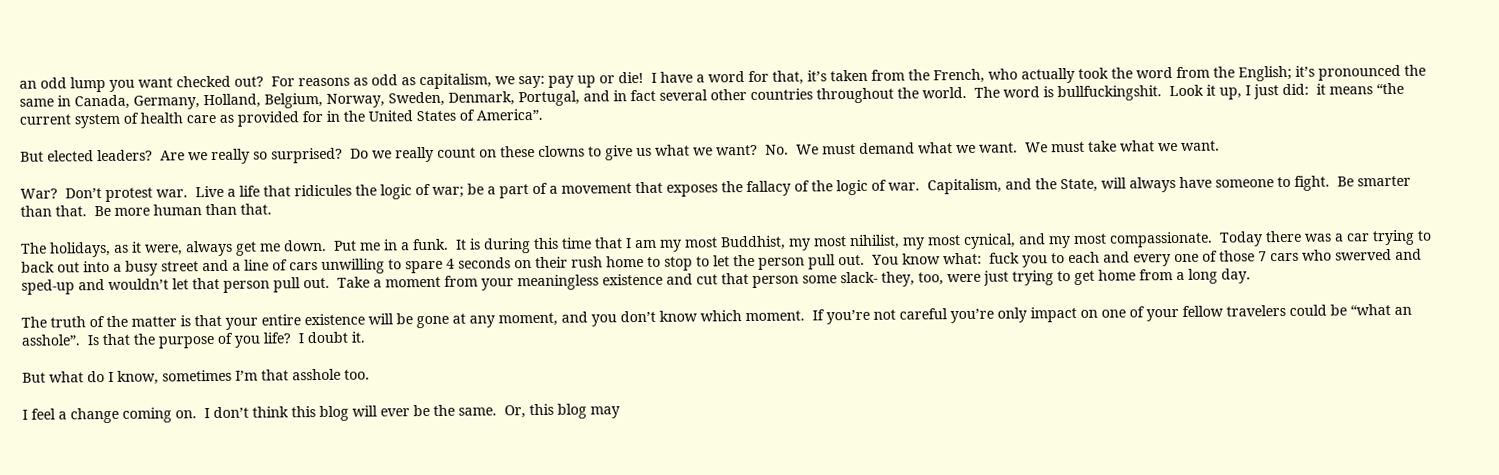an odd lump you want checked out?  For reasons as odd as capitalism, we say: pay up or die!  I have a word for that, it’s taken from the French, who actually took the word from the English; it’s pronounced the same in Canada, Germany, Holland, Belgium, Norway, Sweden, Denmark, Portugal, and in fact several other countries throughout the world.  The word is bullfuckingshit.  Look it up, I just did:  it means “the current system of health care as provided for in the United States of America”.

But elected leaders?  Are we really so surprised?  Do we really count on these clowns to give us what we want?  No.  We must demand what we want.  We must take what we want.

War?  Don’t protest war.  Live a life that ridicules the logic of war; be a part of a movement that exposes the fallacy of the logic of war.  Capitalism, and the State, will always have someone to fight.  Be smarter than that.  Be more human than that.

The holidays, as it were, always get me down.  Put me in a funk.  It is during this time that I am my most Buddhist, my most nihilist, my most cynical, and my most compassionate.  Today there was a car trying to back out into a busy street and a line of cars unwilling to spare 4 seconds on their rush home to stop to let the person pull out.  You know what:  fuck you to each and every one of those 7 cars who swerved and sped-up and wouldn’t let that person pull out.  Take a moment from your meaningless existence and cut that person some slack- they, too, were just trying to get home from a long day.

The truth of the matter is that your entire existence will be gone at any moment, and you don’t know which moment.  If you’re not careful you’re only impact on one of your fellow travelers could be “what an asshole”.  Is that the purpose of you life?  I doubt it.

But what do I know, sometimes I’m that asshole too.

I feel a change coming on.  I don’t think this blog will ever be the same.  Or, this blog may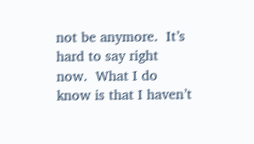not be anymore.  It’s hard to say right now.  What I do know is that I haven’t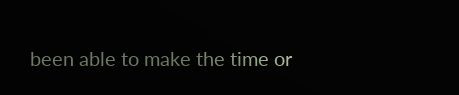been able to make the time or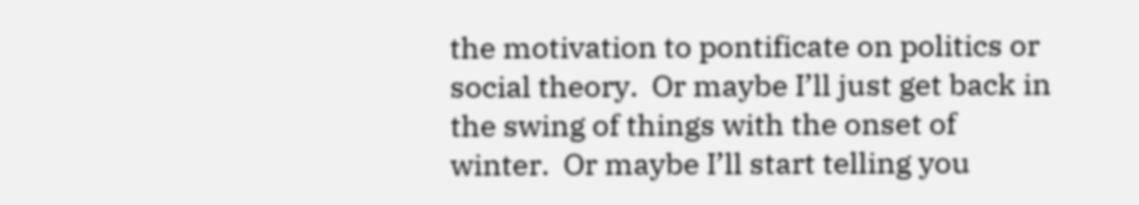the motivation to pontificate on politics or social theory.  Or maybe I’ll just get back in the swing of things with the onset of winter.  Or maybe I’ll start telling you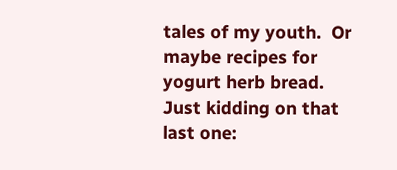tales of my youth.  Or maybe recipes for yogurt herb bread.  Just kidding on that last one: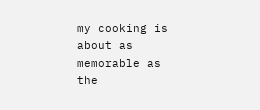my cooking is about as memorable as the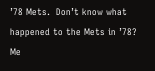’78 Mets.  Don’t know what happened to the Mets in ’78?  Me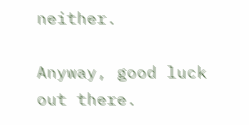neither.

Anyway, good luck out there.